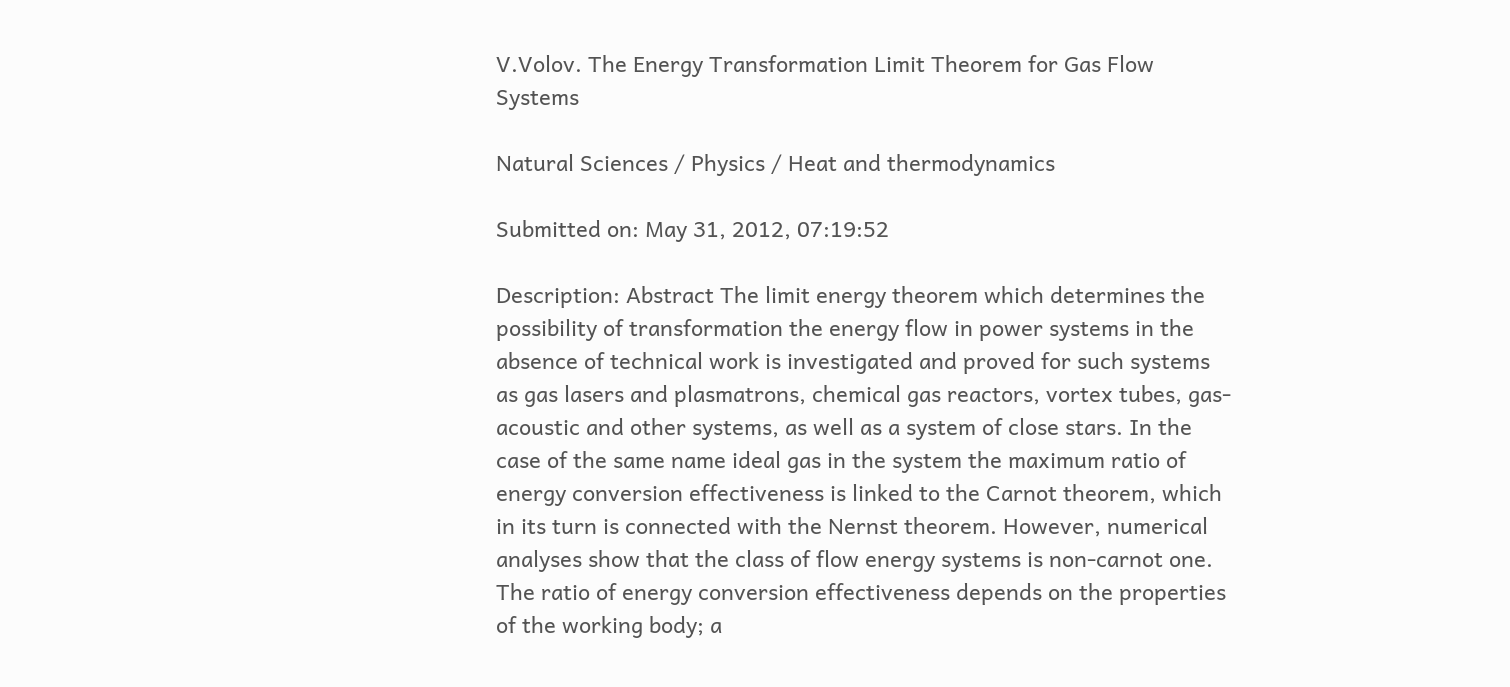V.Volov. The Energy Transformation Limit Theorem for Gas Flow Systems

Natural Sciences / Physics / Heat and thermodynamics

Submitted on: May 31, 2012, 07:19:52

Description: Abstract The limit energy theorem which determines the possibility of transformation the energy flow in power systems in the absence of technical work is investigated and proved for such systems as gas lasers and plasmatrons, chemical gas reactors, vortex tubes, gas-acoustic and other systems, as well as a system of close stars. In the case of the same name ideal gas in the system the maximum ratio of energy conversion effectiveness is linked to the Carnot theorem, which in its turn is connected with the Nernst theorem. However, numerical analyses show that the class of flow energy systems is non-carnot one. The ratio of energy conversion effectiveness depends on the properties of the working body; a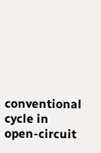conventional cycle in open-circuit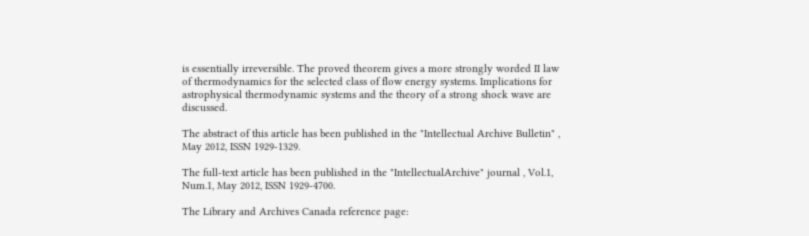is essentially irreversible. The proved theorem gives a more strongly worded II law of thermodynamics for the selected class of flow energy systems. Implications for astrophysical thermodynamic systems and the theory of a strong shock wave are discussed.

The abstract of this article has been published in the "Intellectual Archive Bulletin" , May 2012, ISSN 1929-1329.

The full-text article has been published in the "IntellectualArchive" journal , Vol.1, Num.1, May 2012, ISSN 1929-4700.

The Library and Archives Canada reference page: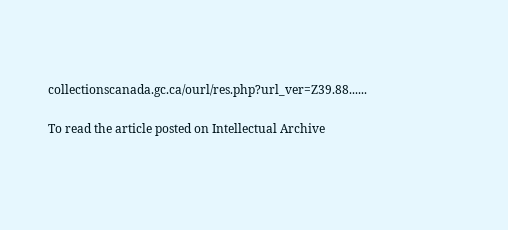collectionscanada.gc.ca/ourl/res.php?url_ver=Z39.88......

To read the article posted on Intellectual Archive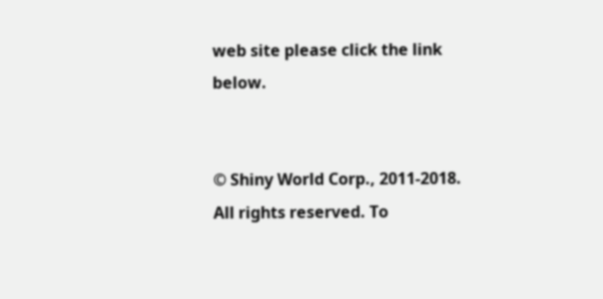web site please click the link below.


© Shiny World Corp., 2011-2018. All rights reserved. To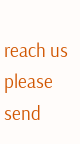reach us please send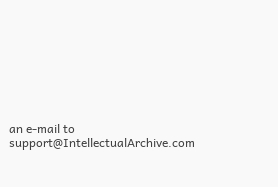an e-mail to support@IntellectualArchive.com